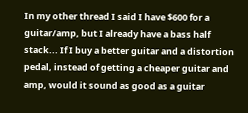In my other thread I said I have $600 for a guitar/amp, but I already have a bass half stack... If I buy a better guitar and a distortion pedal, instead of getting a cheaper guitar and amp, would it sound as good as a guitar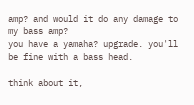amp? and would it do any damage to my bass amp?
you have a yamaha? upgrade. you'll be fine with a bass head.

think about it,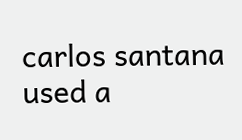carlos santana used a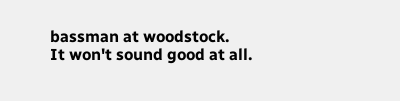bassman at woodstock.
It won't sound good at all.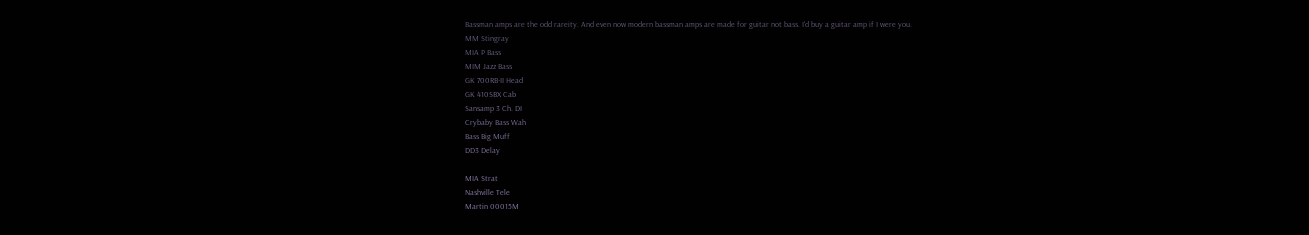Bassman amps are the odd rareity. And even now modern bassman amps are made for guitar not bass. I'd buy a guitar amp if I were you.
MM Stingray
MIA P Bass
MIM Jazz Bass
GK 700RB-II Head
GK 410SBX Cab
Sansamp 3 Ch. DI
Crybaby Bass Wah
Bass Big Muff
DD3 Delay

MIA Strat
Nashville Tele
Martin 00015M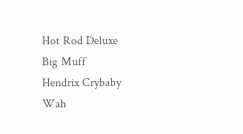Hot Rod Deluxe
Big Muff
Hendrix Crybaby Wah